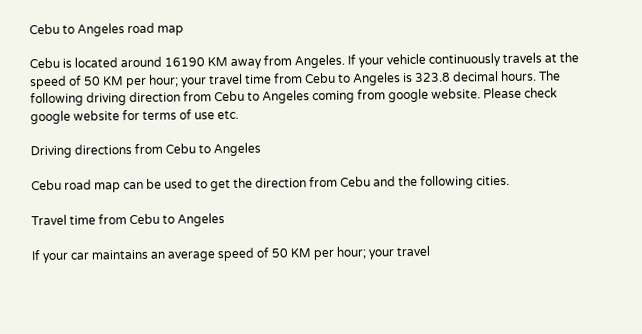Cebu to Angeles road map

Cebu is located around 16190 KM away from Angeles. If your vehicle continuously travels at the speed of 50 KM per hour; your travel time from Cebu to Angeles is 323.8 decimal hours. The following driving direction from Cebu to Angeles coming from google website. Please check google website for terms of use etc.

Driving directions from Cebu to Angeles

Cebu road map can be used to get the direction from Cebu and the following cities.

Travel time from Cebu to Angeles

If your car maintains an average speed of 50 KM per hour; your travel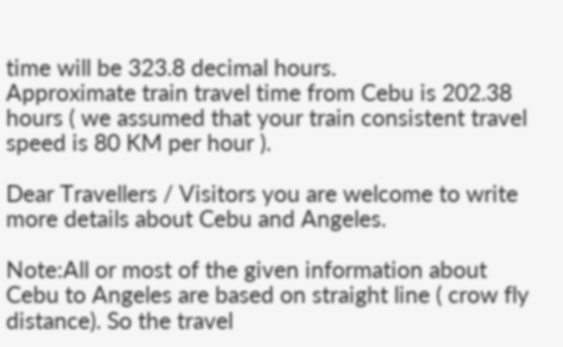time will be 323.8 decimal hours.
Approximate train travel time from Cebu is 202.38 hours ( we assumed that your train consistent travel speed is 80 KM per hour ).

Dear Travellers / Visitors you are welcome to write more details about Cebu and Angeles.

Note:All or most of the given information about Cebu to Angeles are based on straight line ( crow fly distance). So the travel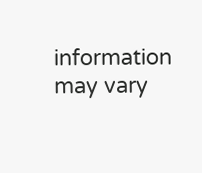information may vary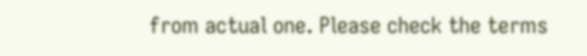from actual one. Please check the terms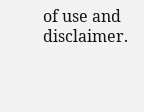of use and disclaimer.